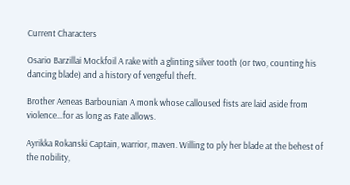Current Characters

Osario Barzillai Mockfoil A rake with a glinting silver tooth (or two, counting his dancing blade) and a history of vengeful theft.

Brother Aeneas Barbounian A monk whose calloused fists are laid aside from violence…for as long as Fate allows.

Ayrikka Rokanski Captain, warrior, maven. Willing to ply her blade at the behest of the nobility,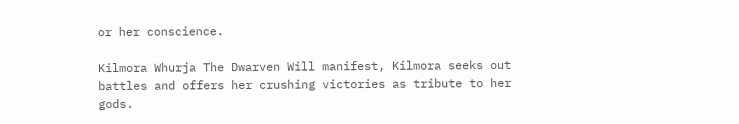or her conscience.

Kilmora Whurja The Dwarven Will manifest, Kilmora seeks out battles and offers her crushing victories as tribute to her gods.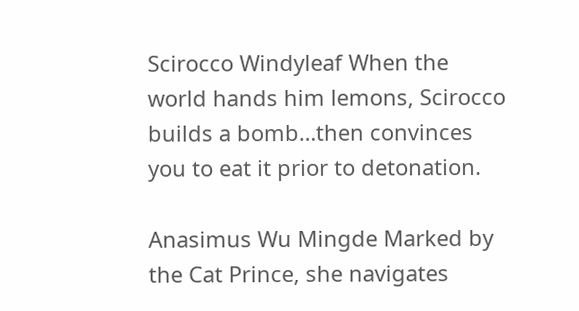Scirocco Windyleaf When the world hands him lemons, Scirocco builds a bomb…then convinces you to eat it prior to detonation.

Anasimus Wu Mingde Marked by the Cat Prince, she navigates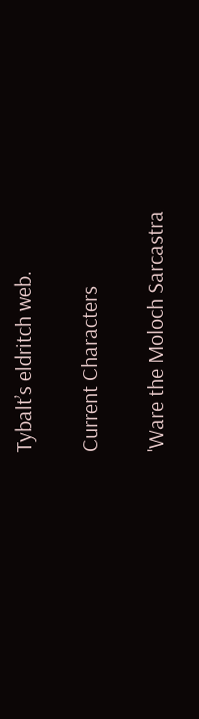Tybalt’s eldritch web.

Current Characters

'Ware the Moloch Sarcastra